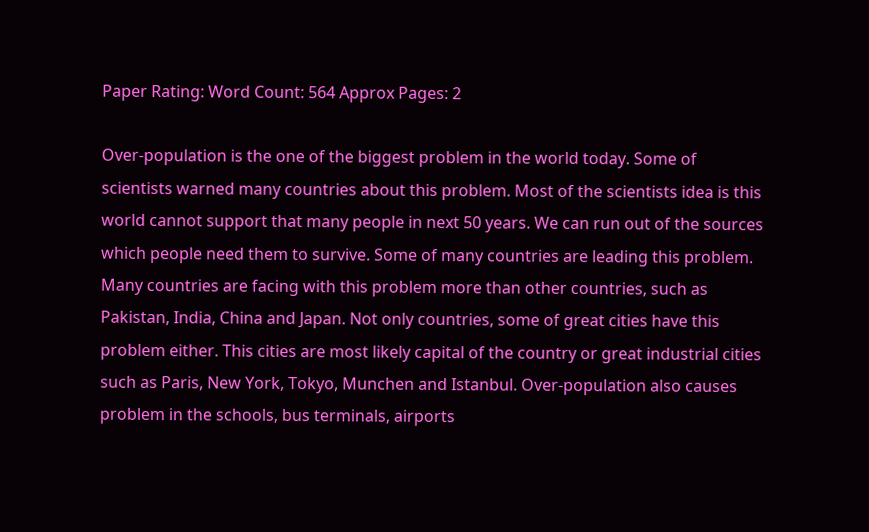Paper Rating: Word Count: 564 Approx Pages: 2

Over-population is the one of the biggest problem in the world today. Some of scientists warned many countries about this problem. Most of the scientists idea is this world cannot support that many people in next 50 years. We can run out of the sources which people need them to survive. Some of many countries are leading this problem. Many countries are facing with this problem more than other countries, such as Pakistan, India, China and Japan. Not only countries, some of great cities have this problem either. This cities are most likely capital of the country or great industrial cities such as Paris, New York, Tokyo, Munchen and Istanbul. Over-population also causes problem in the schools, bus terminals, airports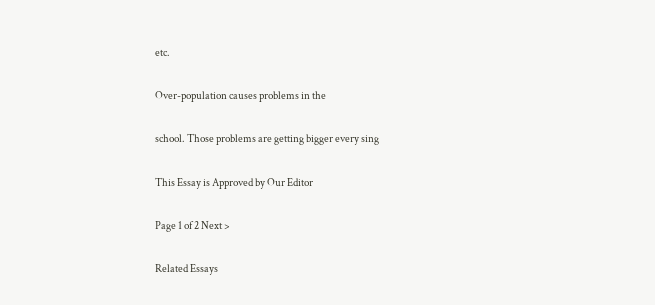etc.

Over-population causes problems in the

school. Those problems are getting bigger every sing

This Essay is Approved by Our Editor

Page 1 of 2 Next >

Related Essays